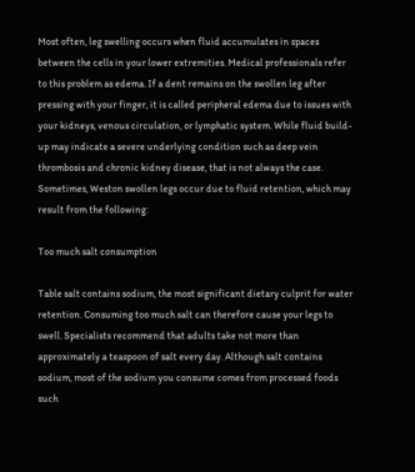Most often, leg swelling occurs when fluid accumulates in spaces between the cells in your lower extremities. Medical professionals refer to this problem as edema. If a dent remains on the swollen leg after pressing with your finger, it is called peripheral edema due to issues with your kidneys, venous circulation, or lymphatic system. While fluid build-up may indicate a severe underlying condition such as deep vein thrombosis and chronic kidney disease, that is not always the case. Sometimes, Weston swollen legs occur due to fluid retention, which may result from the following:

Too much salt consumption

Table salt contains sodium, the most significant dietary culprit for water retention. Consuming too much salt can therefore cause your legs to swell. Specialists recommend that adults take not more than approximately a teaspoon of salt every day. Although salt contains sodium, most of the sodium you consume comes from processed foods such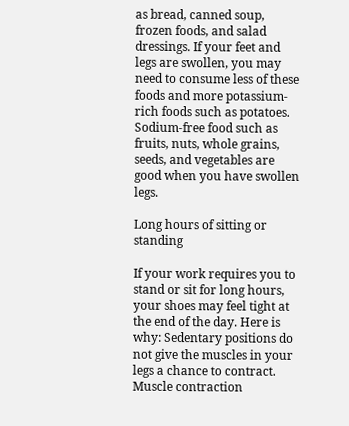as bread, canned soup, frozen foods, and salad dressings. If your feet and legs are swollen, you may need to consume less of these foods and more potassium-rich foods such as potatoes. Sodium-free food such as fruits, nuts, whole grains, seeds, and vegetables are good when you have swollen legs.

Long hours of sitting or standing

If your work requires you to stand or sit for long hours, your shoes may feel tight at the end of the day. Here is why: Sedentary positions do not give the muscles in your legs a chance to contract. Muscle contraction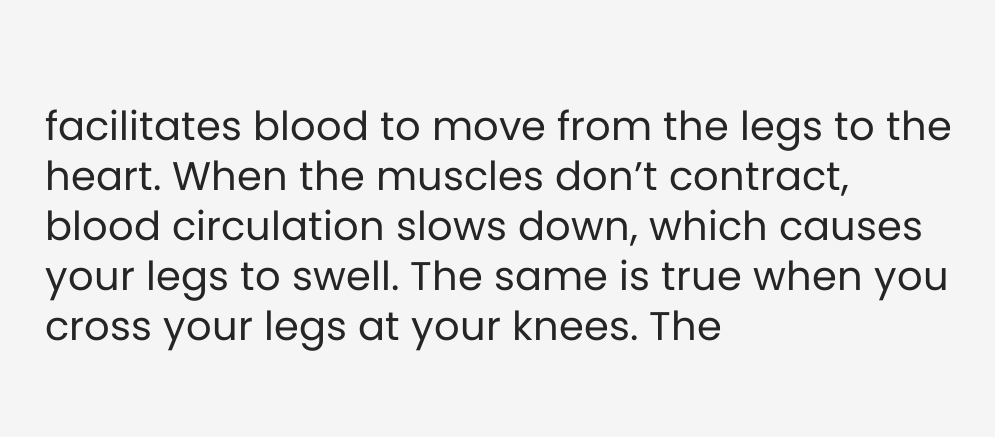facilitates blood to move from the legs to the heart. When the muscles don’t contract, blood circulation slows down, which causes your legs to swell. The same is true when you cross your legs at your knees. The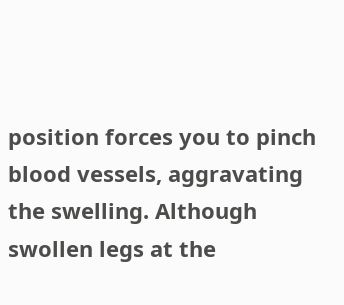position forces you to pinch blood vessels, aggravating the swelling. Although swollen legs at the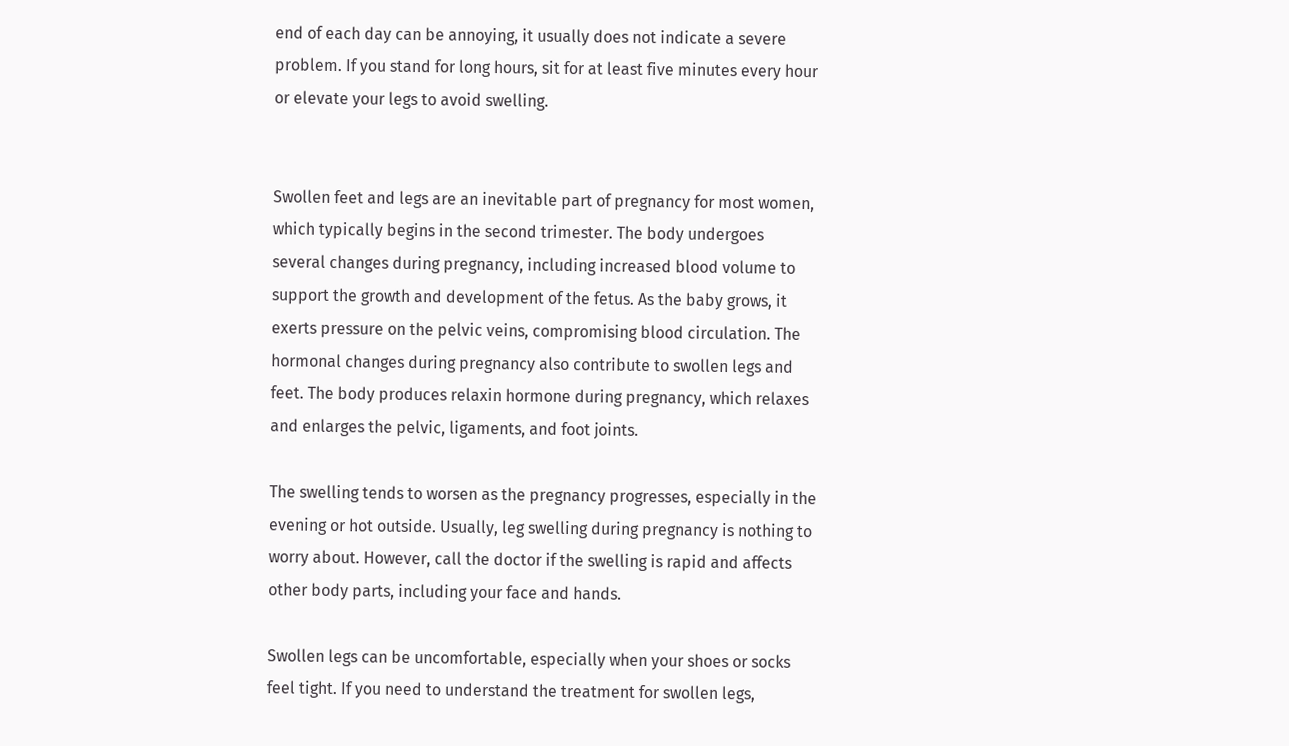end of each day can be annoying, it usually does not indicate a severe problem. If you stand for long hours, sit for at least five minutes every hour or elevate your legs to avoid swelling.


Swollen feet and legs are an inevitable part of pregnancy for most women, which typically begins in the second trimester. The body undergoes several changes during pregnancy, including increased blood volume to support the growth and development of the fetus. As the baby grows, it exerts pressure on the pelvic veins, compromising blood circulation. The hormonal changes during pregnancy also contribute to swollen legs and feet. The body produces relaxin hormone during pregnancy, which relaxes and enlarges the pelvic, ligaments, and foot joints.

The swelling tends to worsen as the pregnancy progresses, especially in the evening or hot outside. Usually, leg swelling during pregnancy is nothing to worry about. However, call the doctor if the swelling is rapid and affects other body parts, including your face and hands.

Swollen legs can be uncomfortable, especially when your shoes or socks feel tight. If you need to understand the treatment for swollen legs,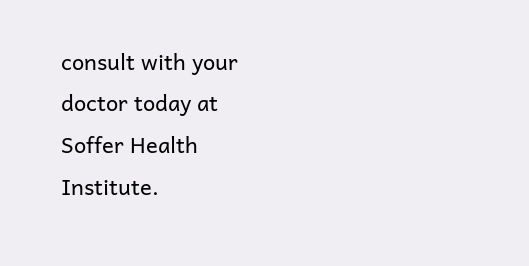consult with your doctor today at Soffer Health Institute.